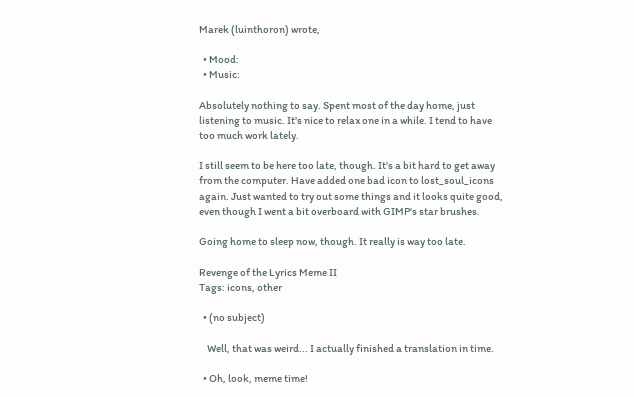Marek (luinthoron) wrote,

  • Mood:
  • Music:

Absolutely nothing to say. Spent most of the day home, just listening to music. It's nice to relax one in a while. I tend to have too much work lately.

I still seem to be here too late, though. It's a bit hard to get away from the computer. Have added one bad icon to lost_soul_icons again. Just wanted to try out some things and it looks quite good, even though I went a bit overboard with GIMP's star brushes.

Going home to sleep now, though. It really is way too late.

Revenge of the Lyrics Meme II
Tags: icons, other

  • (no subject)

    Well, that was weird... I actually finished a translation in time.

  • Oh, look, meme time!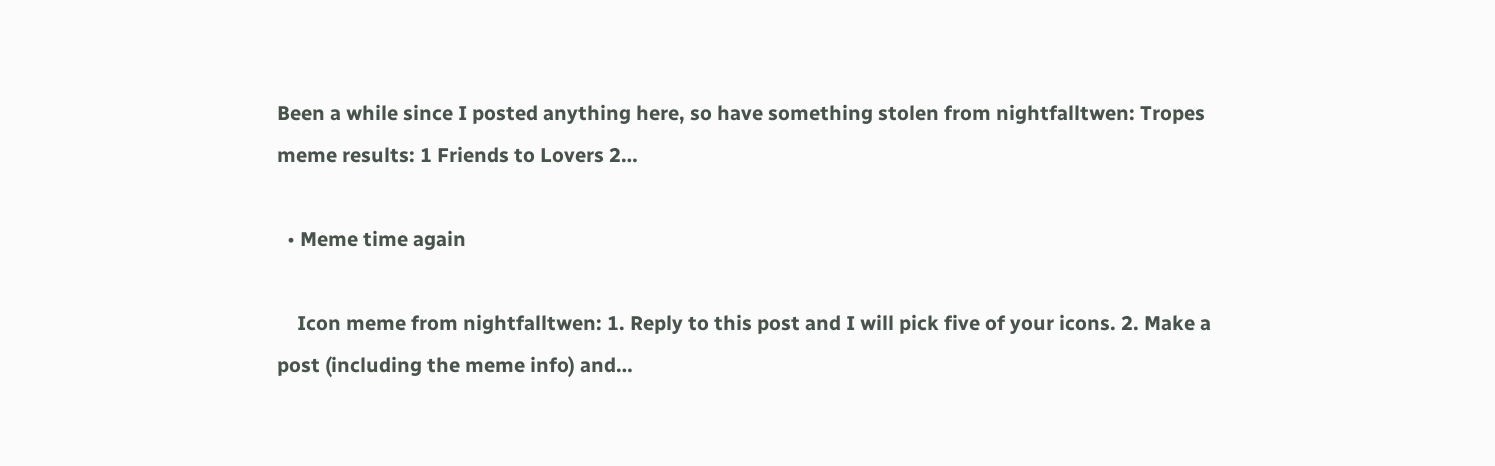Been a while since I posted anything here, so have something stolen from nightfalltwen: Tropes meme results: 1 Friends to Lovers 2…

  • Meme time again

    Icon meme from nightfalltwen: 1. Reply to this post and I will pick five of your icons. 2. Make a post (including the meme info) and…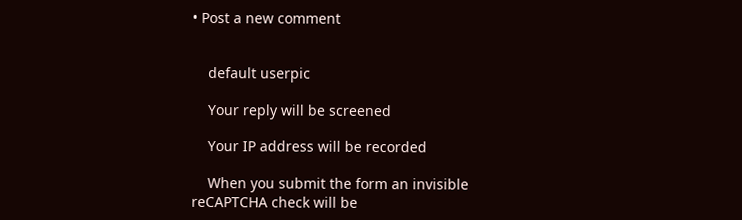• Post a new comment


    default userpic

    Your reply will be screened

    Your IP address will be recorded

    When you submit the form an invisible reCAPTCHA check will be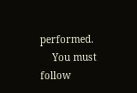performed.
    You must follow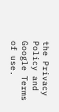the Privacy Policy and Google Terms of use.